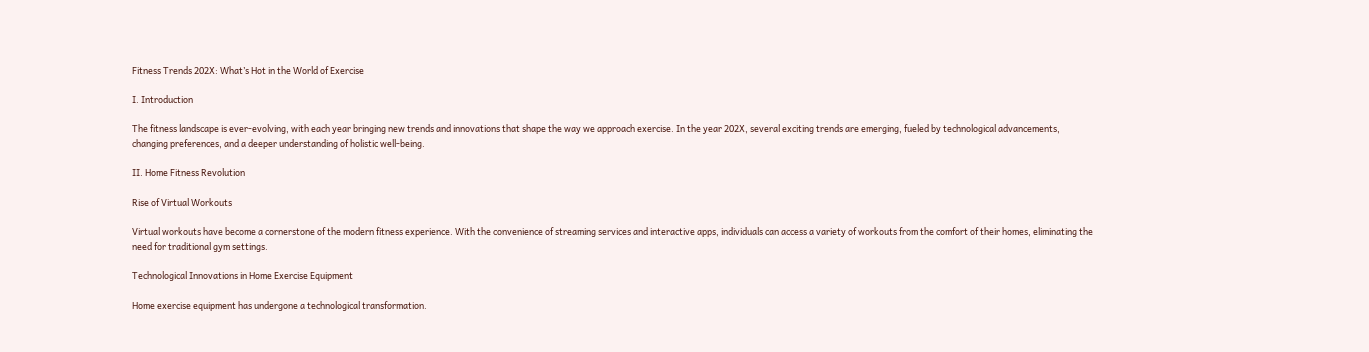Fitness Trends 202X: What’s Hot in the World of Exercise

I. Introduction

The fitness landscape is ever-evolving, with each year bringing new trends and innovations that shape the way we approach exercise. In the year 202X, several exciting trends are emerging, fueled by technological advancements, changing preferences, and a deeper understanding of holistic well-being.

II. Home Fitness Revolution

Rise of Virtual Workouts

Virtual workouts have become a cornerstone of the modern fitness experience. With the convenience of streaming services and interactive apps, individuals can access a variety of workouts from the comfort of their homes, eliminating the need for traditional gym settings.

Technological Innovations in Home Exercise Equipment

Home exercise equipment has undergone a technological transformation.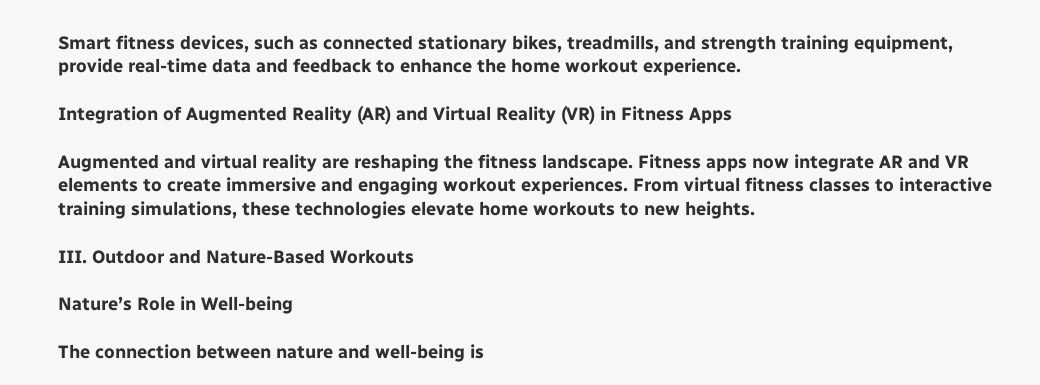Smart fitness devices, such as connected stationary bikes, treadmills, and strength training equipment, provide real-time data and feedback to enhance the home workout experience.

Integration of Augmented Reality (AR) and Virtual Reality (VR) in Fitness Apps

Augmented and virtual reality are reshaping the fitness landscape. Fitness apps now integrate AR and VR elements to create immersive and engaging workout experiences. From virtual fitness classes to interactive training simulations, these technologies elevate home workouts to new heights.

III. Outdoor and Nature-Based Workouts

Nature’s Role in Well-being

The connection between nature and well-being is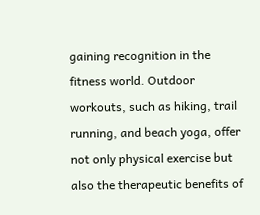gaining recognition in the fitness world. Outdoor workouts, such as hiking, trail running, and beach yoga, offer not only physical exercise but also the therapeutic benefits of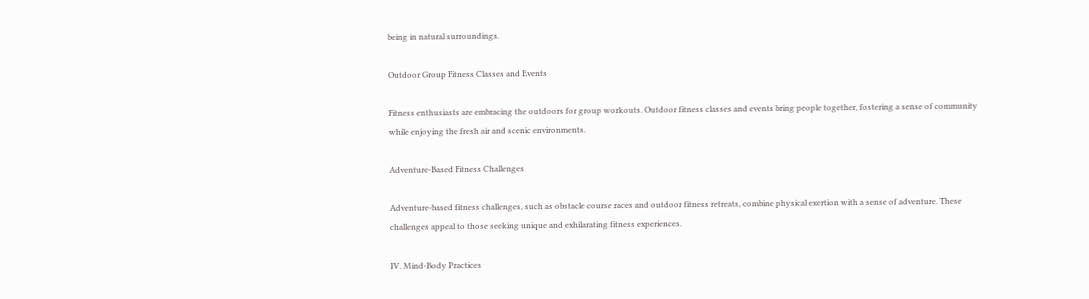being in natural surroundings.

Outdoor Group Fitness Classes and Events

Fitness enthusiasts are embracing the outdoors for group workouts. Outdoor fitness classes and events bring people together, fostering a sense of community while enjoying the fresh air and scenic environments.

Adventure-Based Fitness Challenges

Adventure-based fitness challenges, such as obstacle course races and outdoor fitness retreats, combine physical exertion with a sense of adventure. These challenges appeal to those seeking unique and exhilarating fitness experiences.

IV. Mind-Body Practices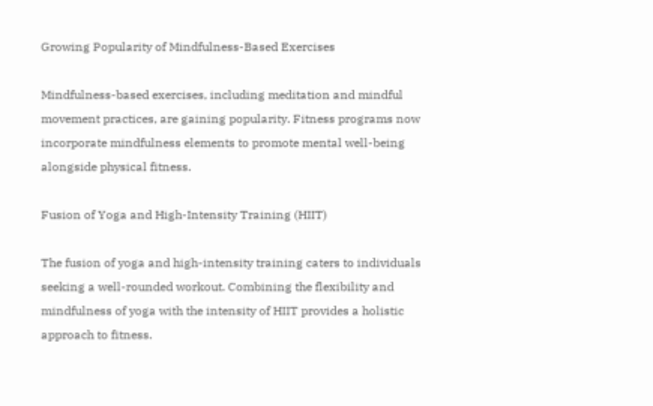Growing Popularity of Mindfulness-Based Exercises

Mindfulness-based exercises, including meditation and mindful movement practices, are gaining popularity. Fitness programs now incorporate mindfulness elements to promote mental well-being alongside physical fitness.

Fusion of Yoga and High-Intensity Training (HIIT)

The fusion of yoga and high-intensity training caters to individuals seeking a well-rounded workout. Combining the flexibility and mindfulness of yoga with the intensity of HIIT provides a holistic approach to fitness.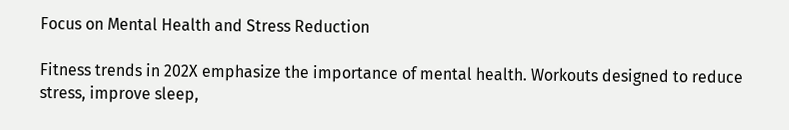Focus on Mental Health and Stress Reduction

Fitness trends in 202X emphasize the importance of mental health. Workouts designed to reduce stress, improve sleep,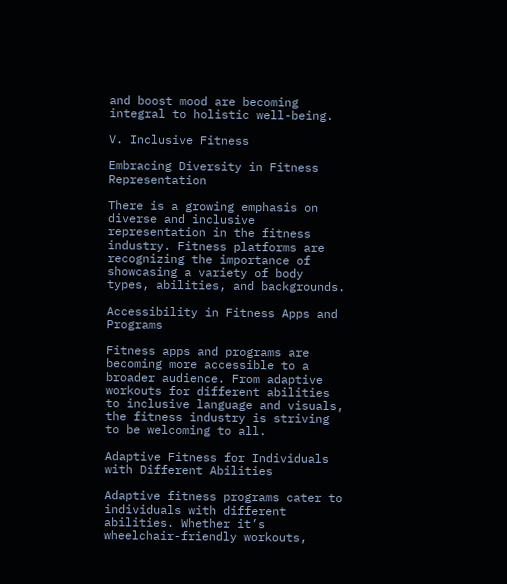and boost mood are becoming integral to holistic well-being.

V. Inclusive Fitness

Embracing Diversity in Fitness Representation

There is a growing emphasis on diverse and inclusive representation in the fitness industry. Fitness platforms are recognizing the importance of showcasing a variety of body types, abilities, and backgrounds.

Accessibility in Fitness Apps and Programs

Fitness apps and programs are becoming more accessible to a broader audience. From adaptive workouts for different abilities to inclusive language and visuals, the fitness industry is striving to be welcoming to all.

Adaptive Fitness for Individuals with Different Abilities

Adaptive fitness programs cater to individuals with different abilities. Whether it’s wheelchair-friendly workouts,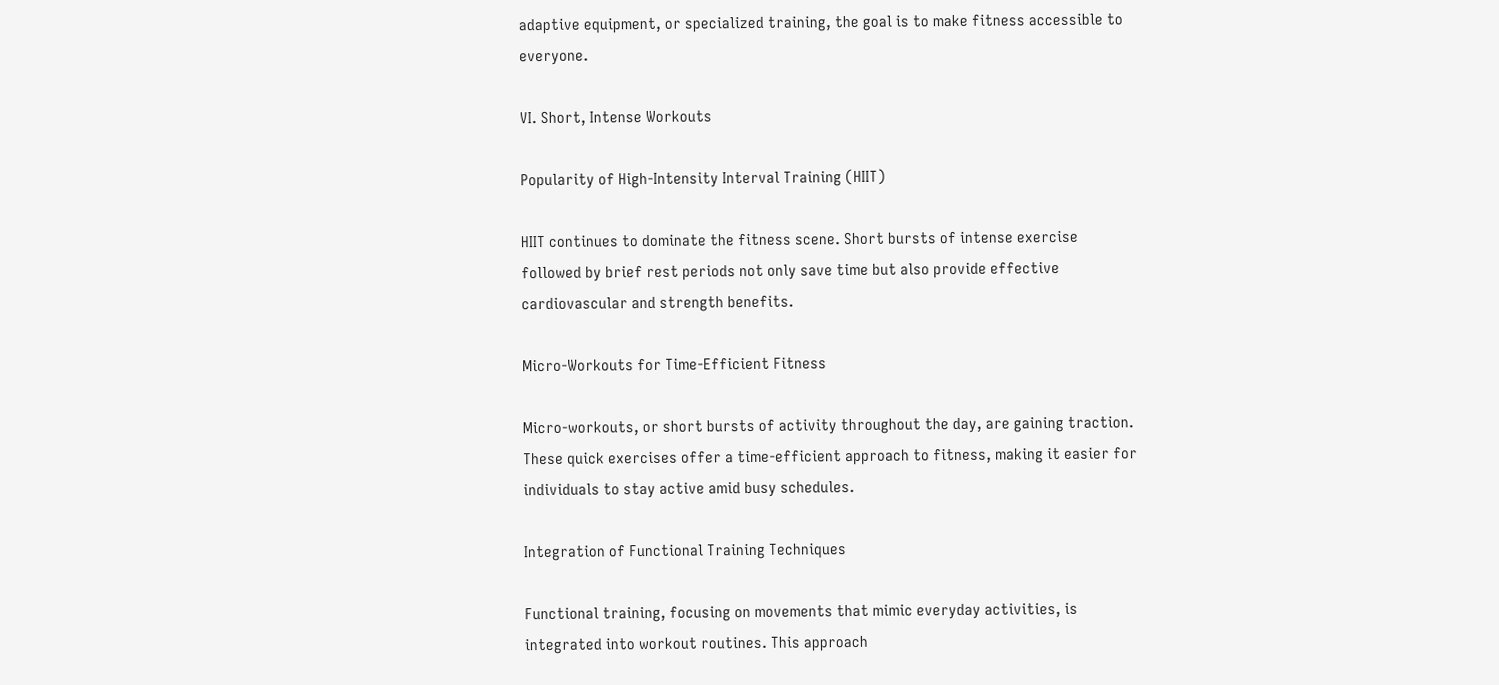adaptive equipment, or specialized training, the goal is to make fitness accessible to everyone.

VI. Short, Intense Workouts

Popularity of High-Intensity Interval Training (HIIT)

HIIT continues to dominate the fitness scene. Short bursts of intense exercise followed by brief rest periods not only save time but also provide effective cardiovascular and strength benefits.

Micro-Workouts for Time-Efficient Fitness

Micro-workouts, or short bursts of activity throughout the day, are gaining traction. These quick exercises offer a time-efficient approach to fitness, making it easier for individuals to stay active amid busy schedules.

Integration of Functional Training Techniques

Functional training, focusing on movements that mimic everyday activities, is integrated into workout routines. This approach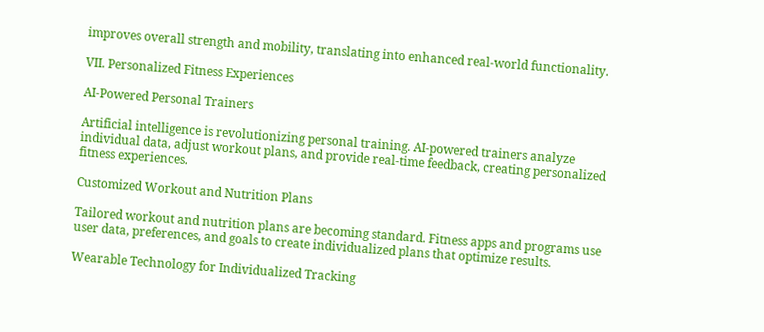improves overall strength and mobility, translating into enhanced real-world functionality.

VII. Personalized Fitness Experiences

AI-Powered Personal Trainers

Artificial intelligence is revolutionizing personal training. AI-powered trainers analyze individual data, adjust workout plans, and provide real-time feedback, creating personalized fitness experiences.

Customized Workout and Nutrition Plans

Tailored workout and nutrition plans are becoming standard. Fitness apps and programs use user data, preferences, and goals to create individualized plans that optimize results.

Wearable Technology for Individualized Tracking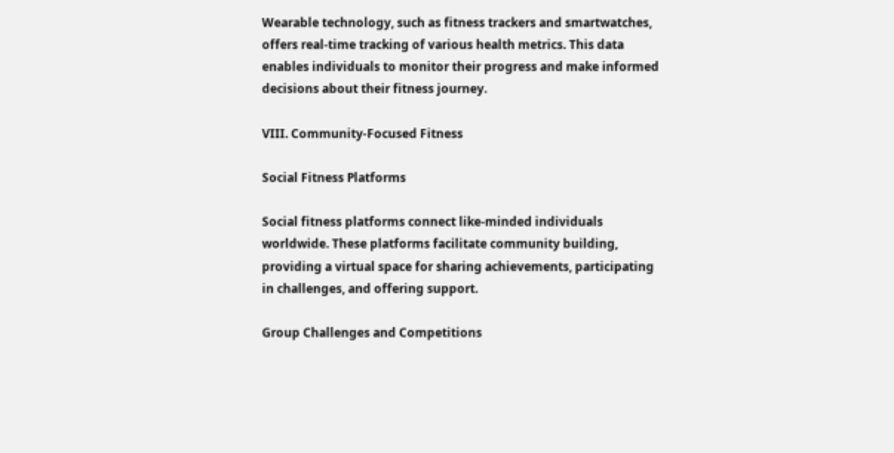Wearable technology, such as fitness trackers and smartwatches, offers real-time tracking of various health metrics. This data enables individuals to monitor their progress and make informed decisions about their fitness journey.

VIII. Community-Focused Fitness

Social Fitness Platforms

Social fitness platforms connect like-minded individuals worldwide. These platforms facilitate community building, providing a virtual space for sharing achievements, participating in challenges, and offering support.

Group Challenges and Competitions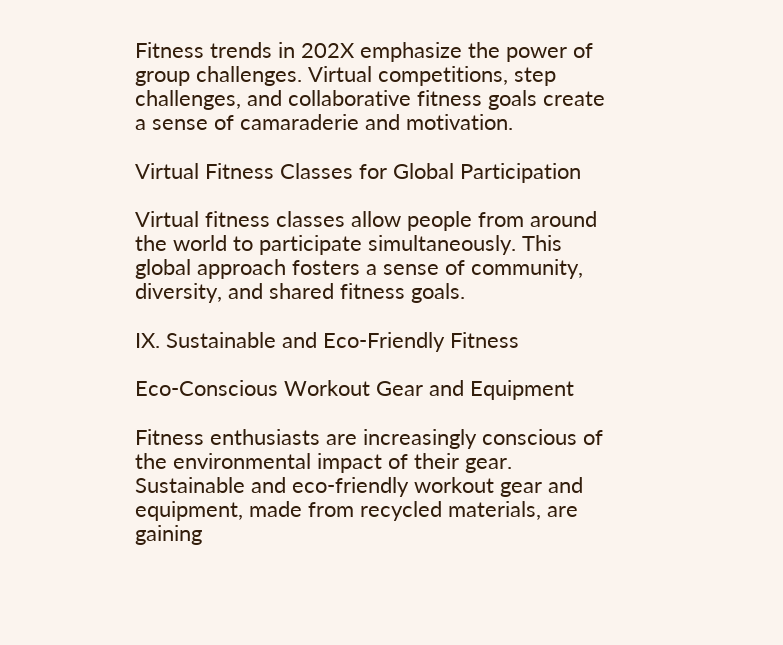Fitness trends in 202X emphasize the power of group challenges. Virtual competitions, step challenges, and collaborative fitness goals create a sense of camaraderie and motivation.

Virtual Fitness Classes for Global Participation

Virtual fitness classes allow people from around the world to participate simultaneously. This global approach fosters a sense of community, diversity, and shared fitness goals.

IX. Sustainable and Eco-Friendly Fitness

Eco-Conscious Workout Gear and Equipment

Fitness enthusiasts are increasingly conscious of the environmental impact of their gear. Sustainable and eco-friendly workout gear and equipment, made from recycled materials, are gaining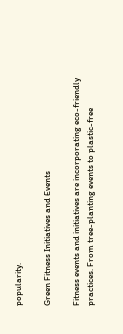popularity.

Green Fitness Initiatives and Events

Fitness events and initiatives are incorporating eco-friendly practices. From tree-planting events to plastic-free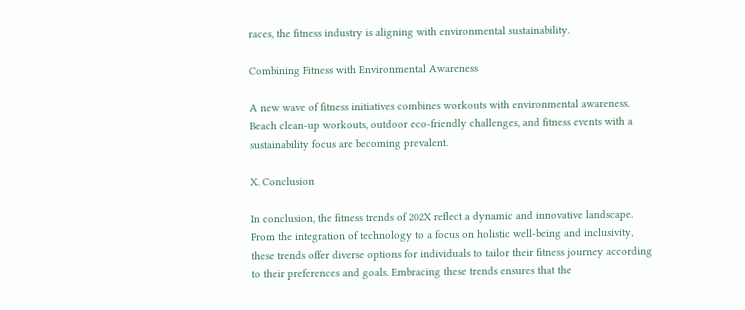races, the fitness industry is aligning with environmental sustainability.

Combining Fitness with Environmental Awareness

A new wave of fitness initiatives combines workouts with environmental awareness. Beach clean-up workouts, outdoor eco-friendly challenges, and fitness events with a sustainability focus are becoming prevalent.

X. Conclusion

In conclusion, the fitness trends of 202X reflect a dynamic and innovative landscape. From the integration of technology to a focus on holistic well-being and inclusivity, these trends offer diverse options for individuals to tailor their fitness journey according to their preferences and goals. Embracing these trends ensures that the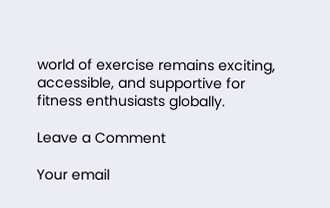world of exercise remains exciting, accessible, and supportive for fitness enthusiasts globally.

Leave a Comment

Your email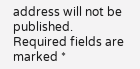address will not be published. Required fields are marked *